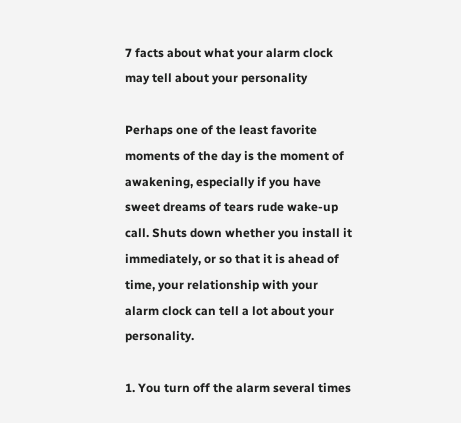7 facts about what your alarm clock may tell about your personality

Perhaps one of the least favorite moments of the day is the moment of awakening, especially if you have sweet dreams of tears rude wake-up call. Shuts down whether you install it immediately, or so that it is ahead of time, your relationship with your alarm clock can tell a lot about your personality.

1. You turn off the alarm several times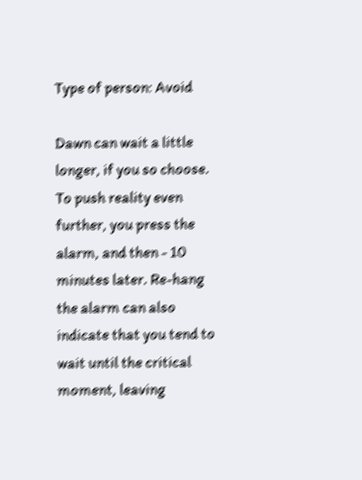Type of person: Avoid

Dawn can wait a little longer, if you so choose. To push reality even further, you press the alarm, and then - 10 minutes later. Re-hang the alarm can also indicate that you tend to wait until the critical moment, leaving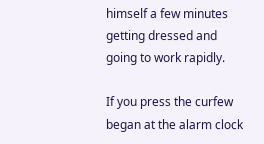himself a few minutes getting dressed and going to work rapidly.

If you press the curfew began at the alarm clock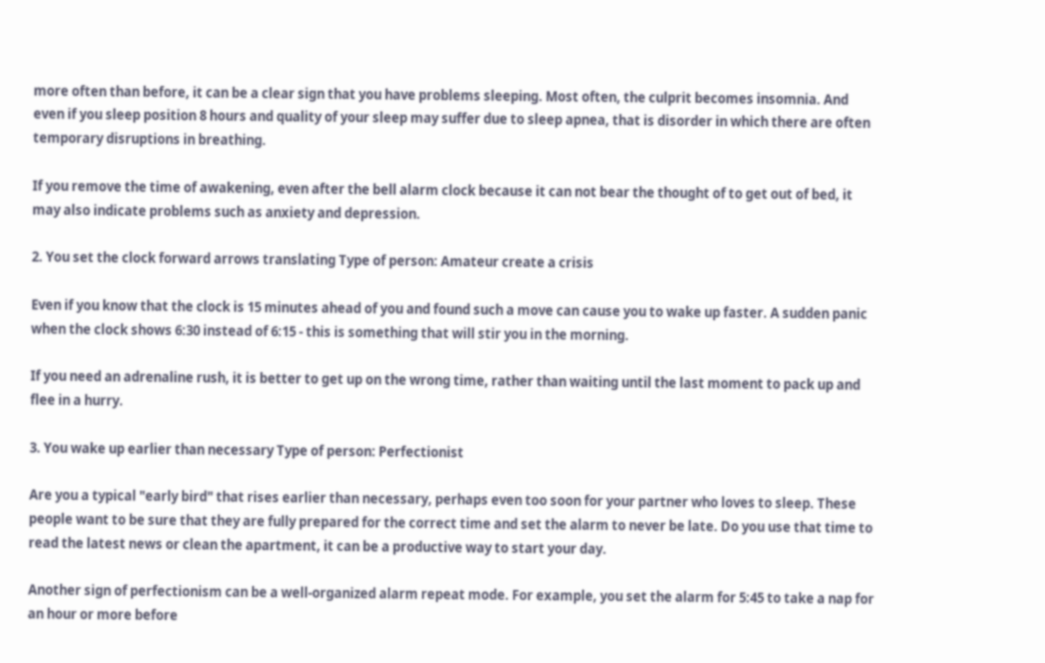more often than before, it can be a clear sign that you have problems sleeping. Most often, the culprit becomes insomnia. And even if you sleep position 8 hours and quality of your sleep may suffer due to sleep apnea, that is disorder in which there are often temporary disruptions in breathing.

If you remove the time of awakening, even after the bell alarm clock because it can not bear the thought of to get out of bed, it may also indicate problems such as anxiety and depression.

2. You set the clock forward arrows translating Type of person: Amateur create a crisis

Even if you know that the clock is 15 minutes ahead of you and found such a move can cause you to wake up faster. A sudden panic when the clock shows 6:30 instead of 6:15 - this is something that will stir you in the morning.

If you need an adrenaline rush, it is better to get up on the wrong time, rather than waiting until the last moment to pack up and flee in a hurry.

3. You wake up earlier than necessary Type of person: Perfectionist

Are you a typical "early bird" that rises earlier than necessary, perhaps even too soon for your partner who loves to sleep. These people want to be sure that they are fully prepared for the correct time and set the alarm to never be late. Do you use that time to read the latest news or clean the apartment, it can be a productive way to start your day.

Another sign of perfectionism can be a well-organized alarm repeat mode. For example, you set the alarm for 5:45 to take a nap for an hour or more before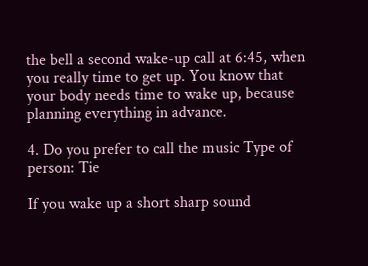the bell a second wake-up call at 6:45, when you really time to get up. You know that your body needs time to wake up, because planning everything in advance.

4. Do you prefer to call the music Type of person: Tie

If you wake up a short sharp sound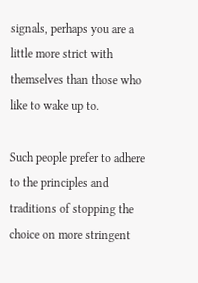signals, perhaps you are a little more strict with themselves than those who like to wake up to.

Such people prefer to adhere to the principles and traditions of stopping the choice on more stringent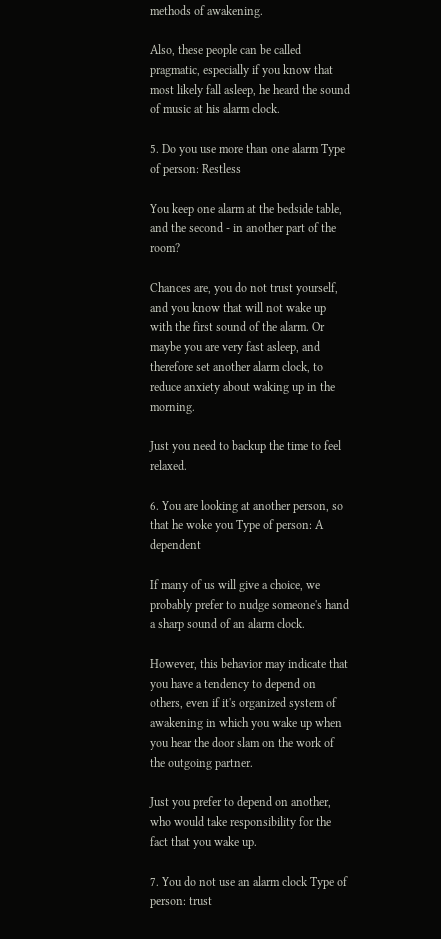methods of awakening.

Also, these people can be called pragmatic, especially if you know that most likely fall asleep, he heard the sound of music at his alarm clock.

5. Do you use more than one alarm Type of person: Restless

You keep one alarm at the bedside table, and the second - in another part of the room?

Chances are, you do not trust yourself, and you know that will not wake up with the first sound of the alarm. Or maybe you are very fast asleep, and therefore set another alarm clock, to reduce anxiety about waking up in the morning.

Just you need to backup the time to feel relaxed.

6. You are looking at another person, so that he woke you Type of person: A dependent

If many of us will give a choice, we probably prefer to nudge someone's hand a sharp sound of an alarm clock.

However, this behavior may indicate that you have a tendency to depend on others, even if it's organized system of awakening in which you wake up when you hear the door slam on the work of the outgoing partner.

Just you prefer to depend on another, who would take responsibility for the fact that you wake up.

7. You do not use an alarm clock Type of person: trust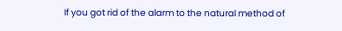If you got rid of the alarm to the natural method of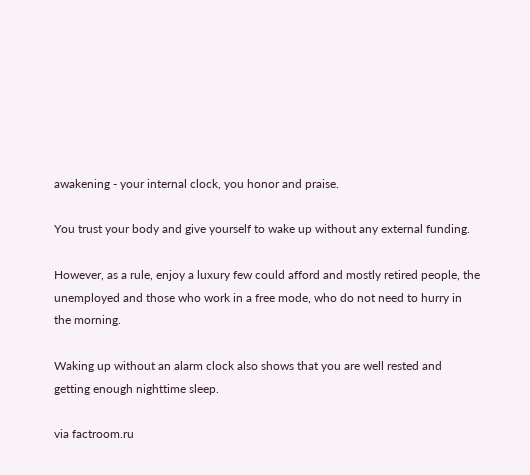awakening - your internal clock, you honor and praise.

You trust your body and give yourself to wake up without any external funding.

However, as a rule, enjoy a luxury few could afford and mostly retired people, the unemployed and those who work in a free mode, who do not need to hurry in the morning.

Waking up without an alarm clock also shows that you are well rested and getting enough nighttime sleep.

via factroom.ru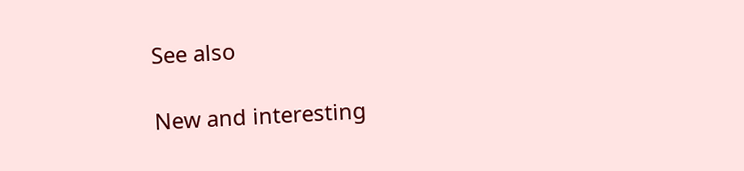See also

New and interesting